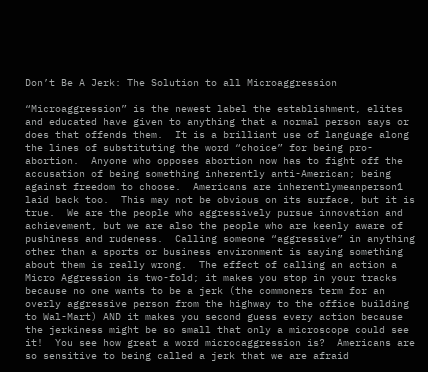Don’t Be A Jerk: The Solution to all Microaggression

“Microaggression” is the newest label the establishment, elites and educated have given to anything that a normal person says or does that offends them.  It is a brilliant use of language along the lines of substituting the word “choice” for being pro-abortion.  Anyone who opposes abortion now has to fight off the accusation of being something inherently anti-American; being against freedom to choose.  Americans are inherentlymeanperson1 laid back too.  This may not be obvious on its surface, but it is true.  We are the people who aggressively pursue innovation and achievement, but we are also the people who are keenly aware of pushiness and rudeness.  Calling someone “aggressive” in anything other than a sports or business environment is saying something about them is really wrong.  The effect of calling an action a Micro Aggression is two-fold; it makes you stop in your tracks because no one wants to be a jerk (the commoners term for an overly aggressive person from the highway to the office building to Wal-Mart) AND it makes you second guess every action because the jerkiness might be so small that only a microscope could see it!  You see how great a word microcaggression is?  Americans are so sensitive to being called a jerk that we are afraid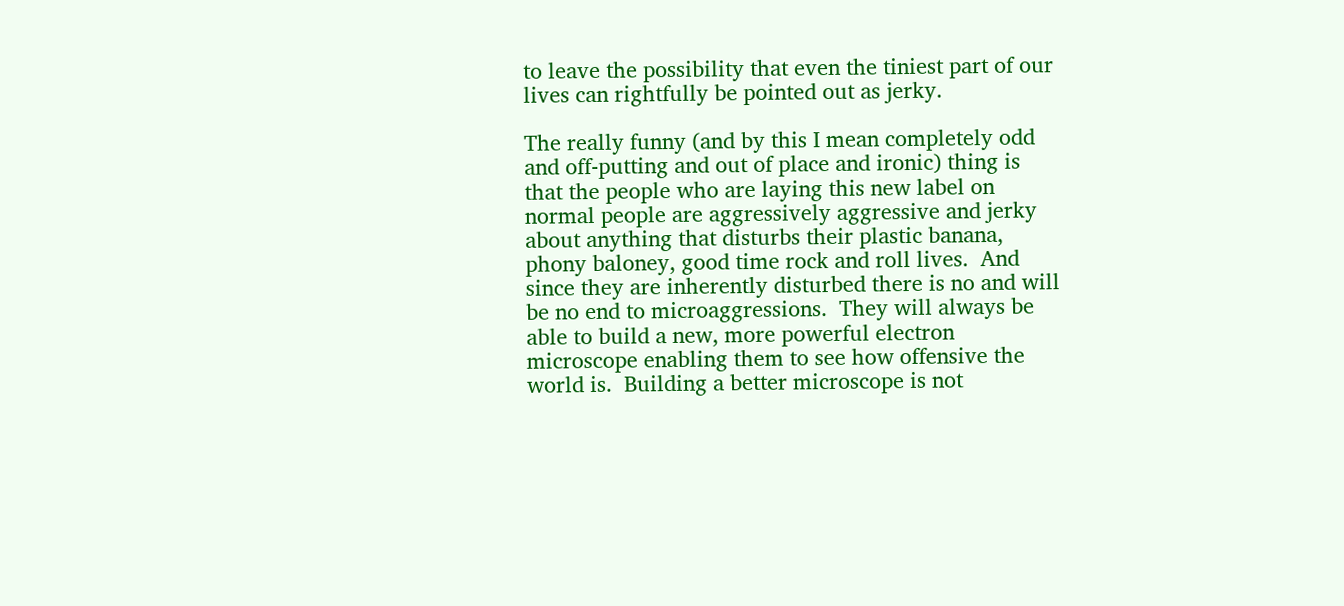to leave the possibility that even the tiniest part of our lives can rightfully be pointed out as jerky.

The really funny (and by this I mean completely odd and off-putting and out of place and ironic) thing is that the people who are laying this new label on normal people are aggressively aggressive and jerky about anything that disturbs their plastic banana, phony baloney, good time rock and roll lives.  And since they are inherently disturbed there is no and will be no end to microaggressions.  They will always be able to build a new, more powerful electron microscope enabling them to see how offensive the world is.  Building a better microscope is not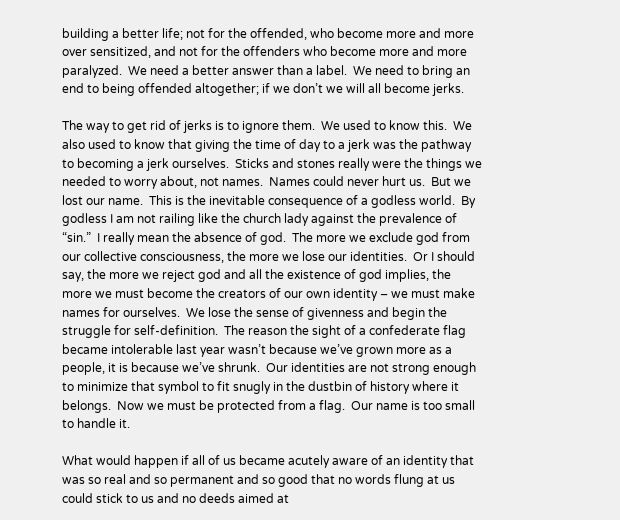building a better life; not for the offended, who become more and more over sensitized, and not for the offenders who become more and more paralyzed.  We need a better answer than a label.  We need to bring an end to being offended altogether; if we don’t we will all become jerks.

The way to get rid of jerks is to ignore them.  We used to know this.  We also used to know that giving the time of day to a jerk was the pathway to becoming a jerk ourselves.  Sticks and stones really were the things we needed to worry about, not names.  Names could never hurt us.  But we lost our name.  This is the inevitable consequence of a godless world.  By godless I am not railing like the church lady against the prevalence of “sin.”  I really mean the absence of god.  The more we exclude god from our collective consciousness, the more we lose our identities.  Or I should say, the more we reject god and all the existence of god implies, the more we must become the creators of our own identity – we must make names for ourselves.  We lose the sense of givenness and begin the struggle for self-definition.  The reason the sight of a confederate flag became intolerable last year wasn’t because we’ve grown more as a people, it is because we’ve shrunk.  Our identities are not strong enough to minimize that symbol to fit snugly in the dustbin of history where it belongs.  Now we must be protected from a flag.  Our name is too small to handle it.

What would happen if all of us became acutely aware of an identity that was so real and so permanent and so good that no words flung at us could stick to us and no deeds aimed at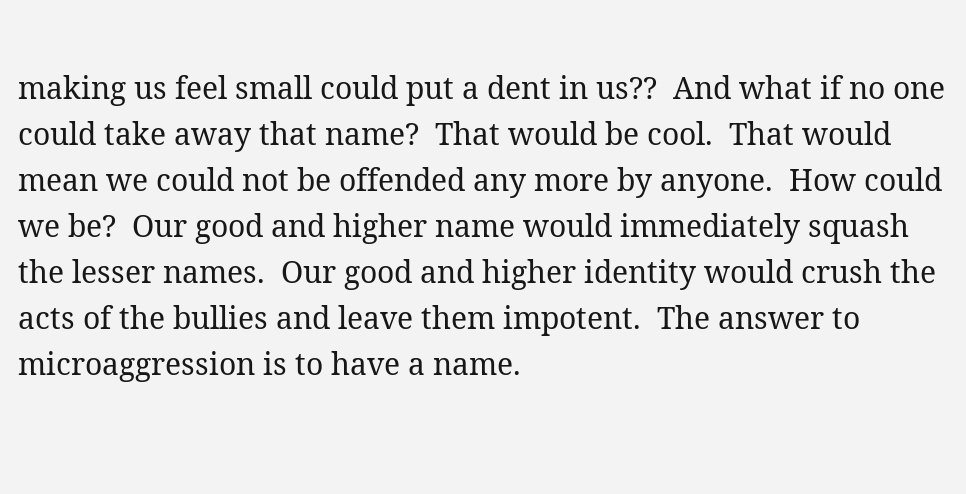making us feel small could put a dent in us??  And what if no one could take away that name?  That would be cool.  That would mean we could not be offended any more by anyone.  How could we be?  Our good and higher name would immediately squash the lesser names.  Our good and higher identity would crush the acts of the bullies and leave them impotent.  The answer to microaggression is to have a name.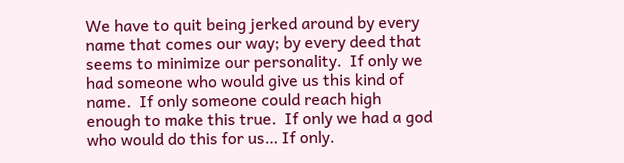We have to quit being jerked around by every name that comes our way; by every deed that seems to minimize our personality.  If only we had someone who would give us this kind of name.  If only someone could reach high enough to make this true.  If only we had a god who would do this for us… If only.